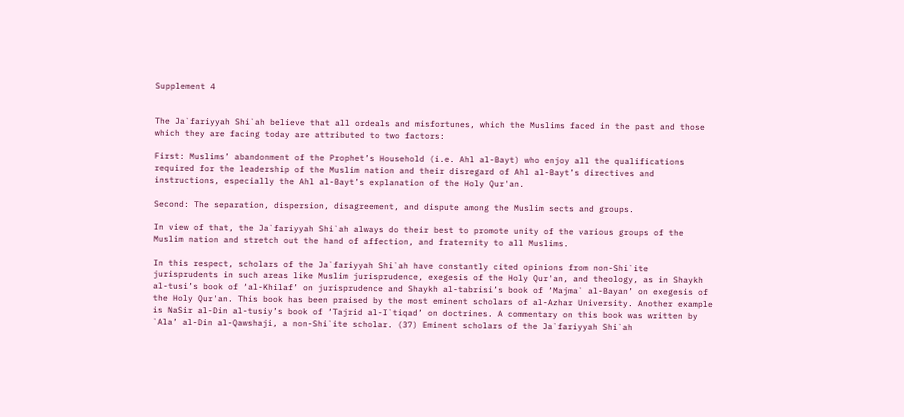Supplement 4


The Ja`fariyyah Shi`ah believe that all ordeals and misfortunes, which the Muslims faced in the past and those which they are facing today are attributed to two factors:

First: Muslims’ abandonment of the Prophet’s Household (i.e. Ahl al-Bayt) who enjoy all the qualifications required for the leadership of the Muslim nation and their disregard of Ahl al-Bayt’s directives and instructions, especially the Ahl al-Bayt’s explanation of the Holy Qur'an.

Second: The separation, dispersion, disagreement, and dispute among the Muslim sects and groups.

In view of that, the Ja`fariyyah Shi`ah always do their best to promote unity of the various groups of the Muslim nation and stretch out the hand of affection, and fraternity to all Muslims.

In this respect, scholars of the Ja`fariyyah Shi`ah have constantly cited opinions from non-Shi`ite jurisprudents in such areas like Muslim jurisprudence, exegesis of the Holy Qur'an, and theology, as in Shaykh al-tusi’s book of ‘al-Khilaf’ on jurisprudence and Shaykh al-tabrisi’s book of ‘Majma` al-Bayan’ on exegesis of the Holy Qur'an. This book has been praised by the most eminent scholars of al-Azhar University. Another example is NaSir al-Din al-tusiy’s book of ‘Tajrid al-I`tiqad’ on doctrines. A commentary on this book was written by `Ala’ al-Din al-Qawshaji, a non-Shi`ite scholar. (37) Eminent scholars of the Ja`fariyyah Shi`ah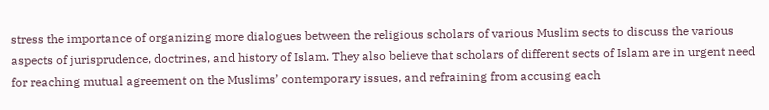stress the importance of organizing more dialogues between the religious scholars of various Muslim sects to discuss the various aspects of jurisprudence, doctrines, and history of Islam. They also believe that scholars of different sects of Islam are in urgent need for reaching mutual agreement on the Muslims’ contemporary issues, and refraining from accusing each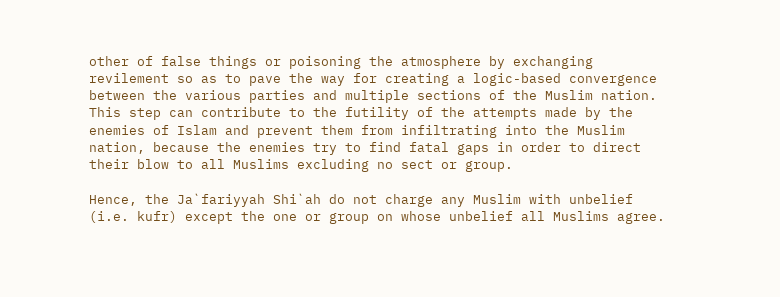other of false things or poisoning the atmosphere by exchanging revilement so as to pave the way for creating a logic-based convergence between the various parties and multiple sections of the Muslim nation. This step can contribute to the futility of the attempts made by the enemies of Islam and prevent them from infiltrating into the Muslim nation, because the enemies try to find fatal gaps in order to direct their blow to all Muslims excluding no sect or group.

Hence, the Ja`fariyyah Shi`ah do not charge any Muslim with unbelief (i.e. kufr) except the one or group on whose unbelief all Muslims agree.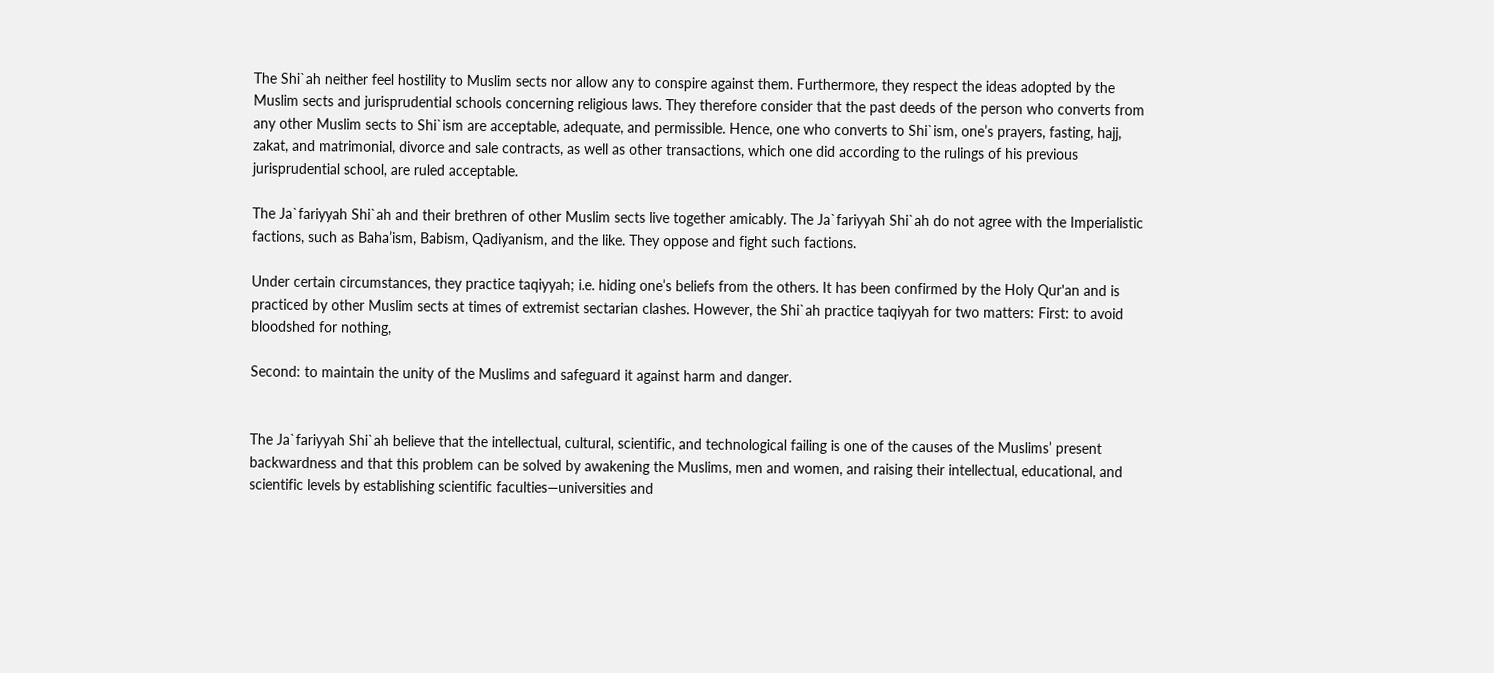The Shi`ah neither feel hostility to Muslim sects nor allow any to conspire against them. Furthermore, they respect the ideas adopted by the Muslim sects and jurisprudential schools concerning religious laws. They therefore consider that the past deeds of the person who converts from any other Muslim sects to Shi`ism are acceptable, adequate, and permissible. Hence, one who converts to Shi`ism, one’s prayers, fasting, hajj, zakat, and matrimonial, divorce and sale contracts, as well as other transactions, which one did according to the rulings of his previous jurisprudential school, are ruled acceptable.

The Ja`fariyyah Shi`ah and their brethren of other Muslim sects live together amicably. The Ja`fariyyah Shi`ah do not agree with the Imperialistic factions, such as Baha’ism, Babism, Qadiyanism, and the like. They oppose and fight such factions.

Under certain circumstances, they practice taqiyyah; i.e. hiding one’s beliefs from the others. It has been confirmed by the Holy Qur'an and is practiced by other Muslim sects at times of extremist sectarian clashes. However, the Shi`ah practice taqiyyah for two matters: First: to avoid bloodshed for nothing,

Second: to maintain the unity of the Muslims and safeguard it against harm and danger.


The Ja`fariyyah Shi`ah believe that the intellectual, cultural, scientific, and technological failing is one of the causes of the Muslims’ present backwardness and that this problem can be solved by awakening the Muslims, men and women, and raising their intellectual, educational, and scientific levels by establishing scientific faculties—universities and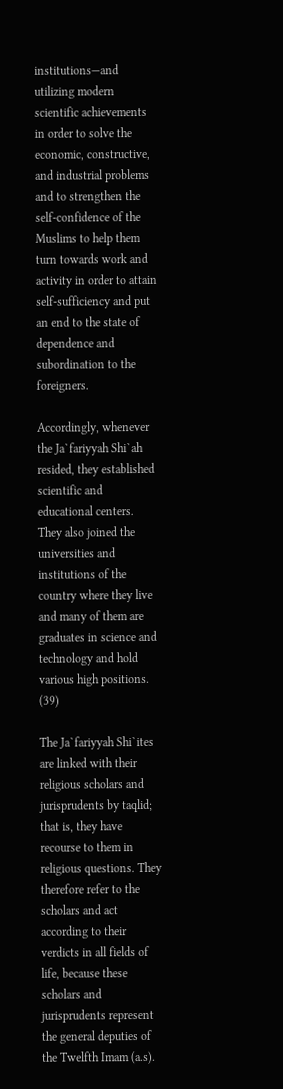institutions—and utilizing modern scientific achievements in order to solve the economic, constructive, and industrial problems and to strengthen the self-confidence of the Muslims to help them turn towards work and activity in order to attain self-sufficiency and put an end to the state of dependence and subordination to the foreigners.

Accordingly, whenever the Ja`fariyyah Shi`ah resided, they established scientific and educational centers. They also joined the universities and institutions of the country where they live and many of them are graduates in science and technology and hold various high positions. (39)

The Ja`fariyyah Shi`ites are linked with their religious scholars and jurisprudents by taqlid; that is, they have recourse to them in religious questions. They therefore refer to the scholars and act according to their verdicts in all fields of life, because these scholars and jurisprudents represent the general deputies of the Twelfth Imam (a.s).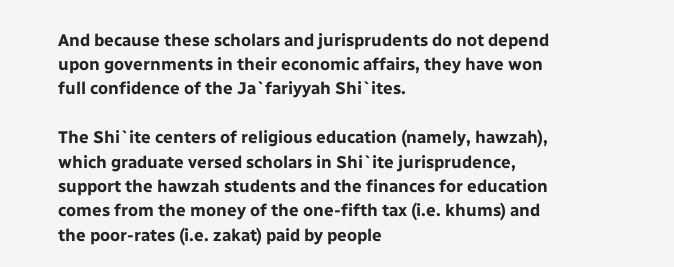And because these scholars and jurisprudents do not depend upon governments in their economic affairs, they have won full confidence of the Ja`fariyyah Shi`ites.

The Shi`ite centers of religious education (namely, hawzah), which graduate versed scholars in Shi`ite jurisprudence, support the hawzah students and the finances for education comes from the money of the one-fifth tax (i.e. khums) and the poor-rates (i.e. zakat) paid by people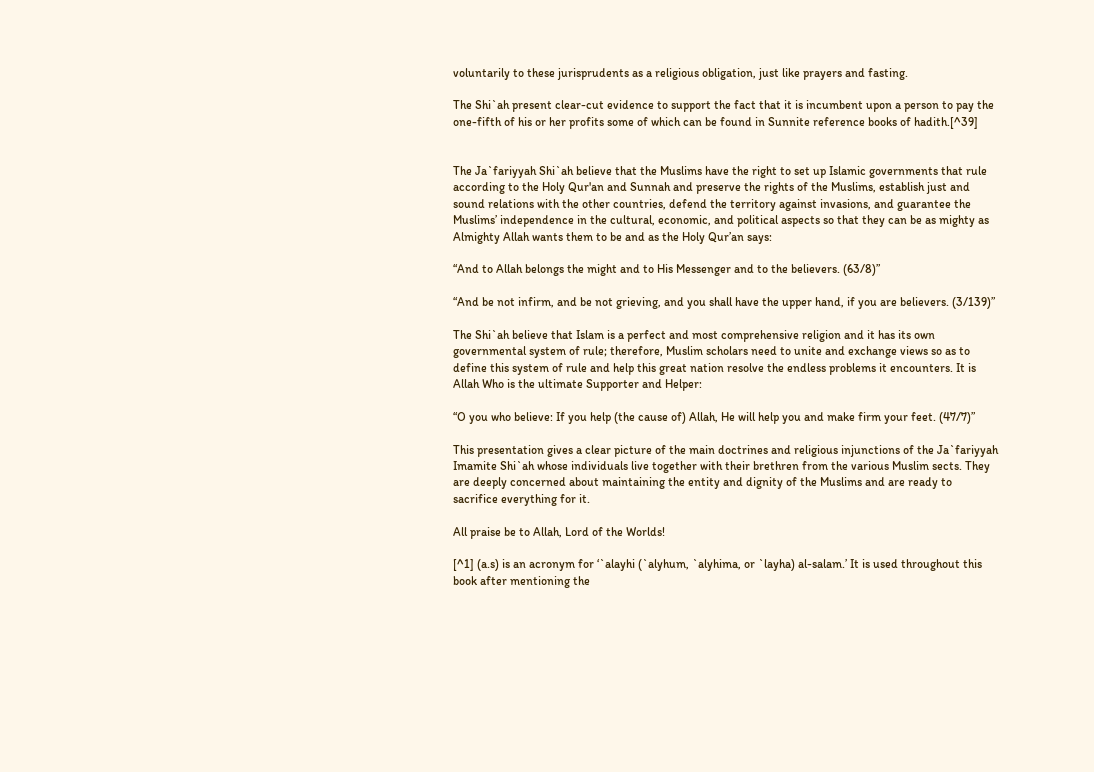voluntarily to these jurisprudents as a religious obligation, just like prayers and fasting.

The Shi`ah present clear-cut evidence to support the fact that it is incumbent upon a person to pay the one-fifth of his or her profits some of which can be found in Sunnite reference books of hadith.[^39]


The Ja`fariyyah Shi`ah believe that the Muslims have the right to set up Islamic governments that rule according to the Holy Qur'an and Sunnah and preserve the rights of the Muslims, establish just and sound relations with the other countries, defend the territory against invasions, and guarantee the Muslims’ independence in the cultural, economic, and political aspects so that they can be as mighty as Almighty Allah wants them to be and as the Holy Qur’an says:

“And to Allah belongs the might and to His Messenger and to the believers. (63/8)”

“And be not infirm, and be not grieving, and you shall have the upper hand, if you are believers. (3/139)”

The Shi`ah believe that Islam is a perfect and most comprehensive religion and it has its own governmental system of rule; therefore, Muslim scholars need to unite and exchange views so as to define this system of rule and help this great nation resolve the endless problems it encounters. It is Allah Who is the ultimate Supporter and Helper:

“O you who believe: If you help (the cause of) Allah, He will help you and make firm your feet. (47/7)”

This presentation gives a clear picture of the main doctrines and religious injunctions of the Ja`fariyyah Imamite Shi`ah whose individuals live together with their brethren from the various Muslim sects. They are deeply concerned about maintaining the entity and dignity of the Muslims and are ready to sacrifice everything for it.

All praise be to Allah, Lord of the Worlds!

[^1] (a.s) is an acronym for ‘`alayhi (`alyhum, `alyhima, or `layha) al-salam.’ It is used throughout this book after mentioning the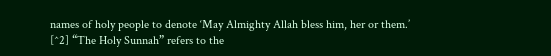names of holy people to denote ‘May Almighty Allah bless him, her or them.’ [^2] “The Holy Sunnah” refers to the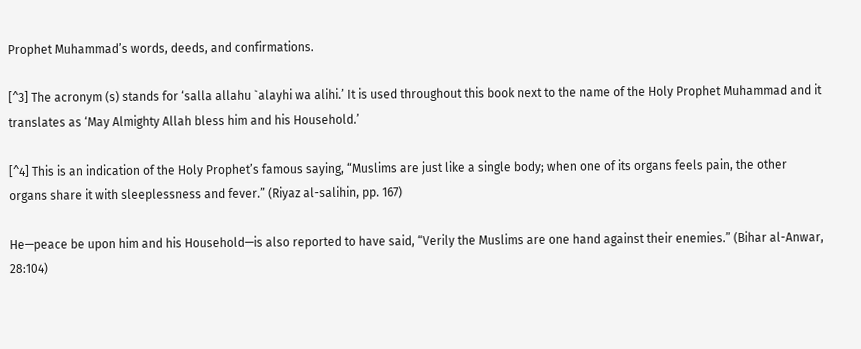Prophet Muhammad’s words, deeds, and confirmations.

[^3] The acronym (s) stands for ‘salla allahu `alayhi wa alihi.’ It is used throughout this book next to the name of the Holy Prophet Muhammad and it translates as ‘May Almighty Allah bless him and his Household.’

[^4] This is an indication of the Holy Prophet’s famous saying, “Muslims are just like a single body; when one of its organs feels pain, the other organs share it with sleeplessness and fever.” (Riyaz al-salihin, pp. 167)

He—peace be upon him and his Household—is also reported to have said, “Verily the Muslims are one hand against their enemies.” (Bihar al-Anwar, 28:104)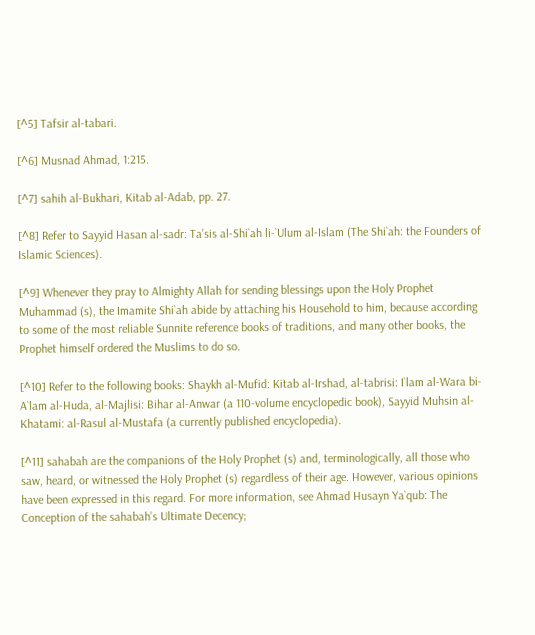[^5] Tafsir al-tabari.

[^6] Musnad Ahmad, 1:215.

[^7] sahih al-Bukhari, Kitab al-Adab, pp. 27.

[^8] Refer to Sayyid Hasan al-sadr: Ta’sis al-Shi`ah li-`Ulum al-Islam (The Shi`ah: the Founders of Islamic Sciences).

[^9] Whenever they pray to Almighty Allah for sending blessings upon the Holy Prophet Muhammad (s), the Imamite Shi`ah abide by attaching his Household to him, because according to some of the most reliable Sunnite reference books of traditions, and many other books, the Prophet himself ordered the Muslims to do so.

[^10] Refer to the following books: Shaykh al-Mufid: Kitab al-Irshad, al-tabrisi: I`lam al-Wara bi-A`lam al-Huda, al-Majlisi: Bihar al-Anwar (a 110-volume encyclopedic book), Sayyid Muhsin al-Khatami: al-Rasul al-Mustafa (a currently published encyclopedia).

[^11] sahabah are the companions of the Holy Prophet (s) and, terminologically, all those who saw, heard, or witnessed the Holy Prophet (s) regardless of their age. However, various opinions have been expressed in this regard. For more information, see Ahmad Husayn Ya`qub: The Conception of the sahabah’s Ultimate Decency;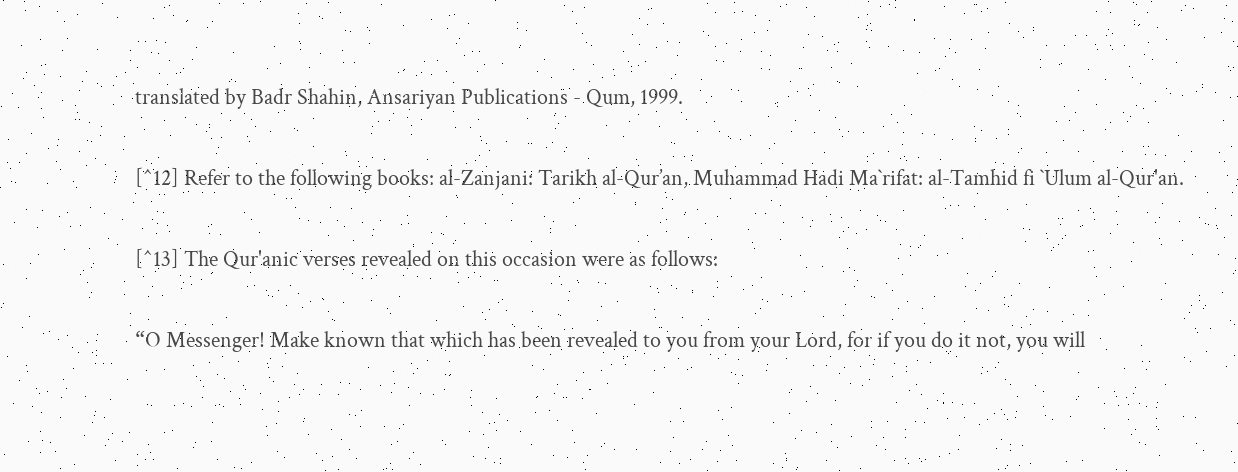translated by Badr Shahin, Ansariyan Publications - Qum, 1999.

[^12] Refer to the following books: al-Zanjani: Tarikh al-Qur’an, Muhammad Hadi Ma`rifat: al-Tamhid fi `Ulum al-Qur'an.

[^13] The Qur'anic verses revealed on this occasion were as follows:

“O Messenger! Make known that which has been revealed to you from your Lord, for if you do it not, you will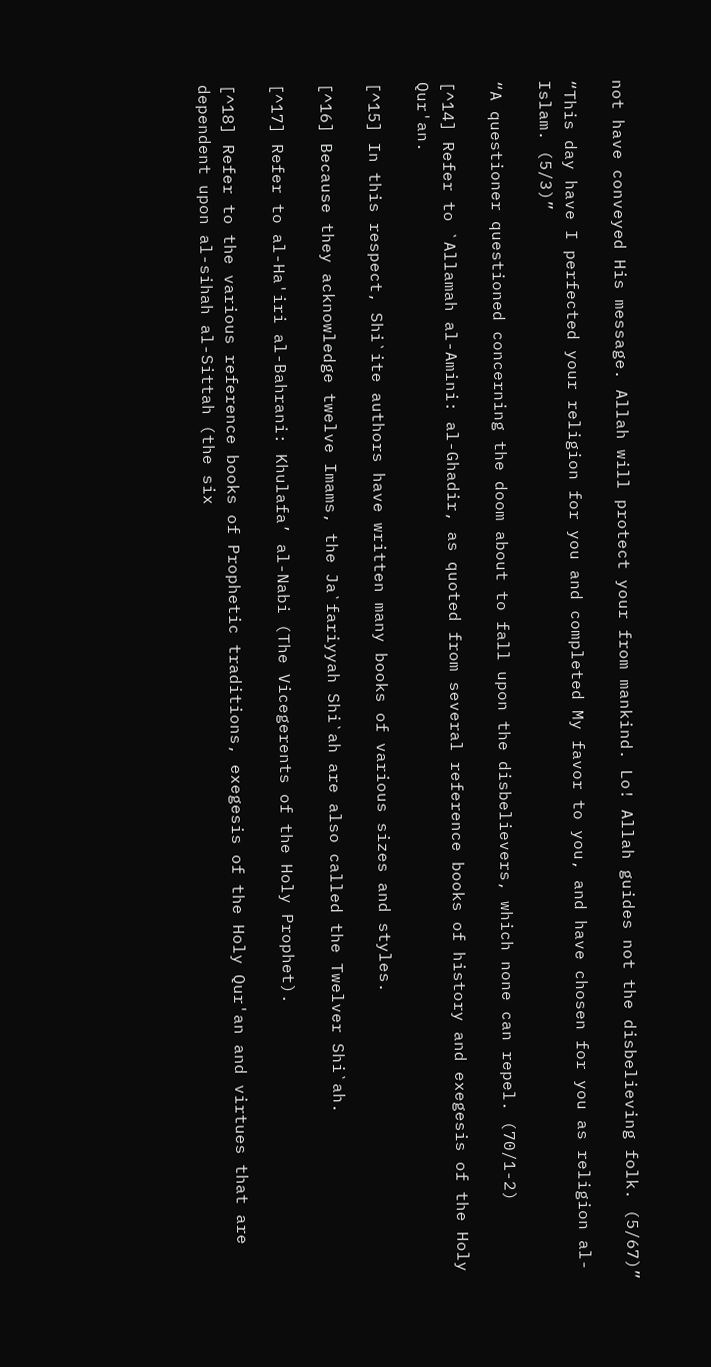not have conveyed His message. Allah will protect your from mankind. Lo! Allah guides not the disbelieving folk. (5/67)”

“This day have I perfected your religion for you and completed My favor to you, and have chosen for you as religion al-Islam. (5/3)”

“A questioner questioned concerning the doom about to fall upon the disbelievers, which none can repel. (70/1-2)

[^14] Refer to `Allamah al-Amini: al-Ghadir, as quoted from several reference books of history and exegesis of the Holy Qur'an.

[^15] In this respect, Shi`ite authors have written many books of various sizes and styles.

[^16] Because they acknowledge twelve Imams, the Ja`fariyyah Shi`ah are also called the Twelver Shi`ah.

[^17] Refer to al-Ha'iri al-Bahrani: Khulafa’ al-Nabi (The Vicegerents of the Holy Prophet).

[^18] Refer to the various reference books of Prophetic traditions, exegesis of the Holy Qur'an and virtues that are dependent upon al-sihah al-Sittah (the six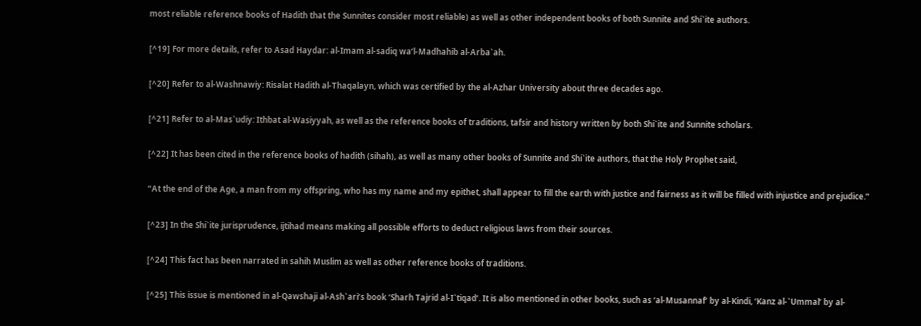most reliable reference books of Hadith that the Sunnites consider most reliable) as well as other independent books of both Sunnite and Shi`ite authors.

[^19] For more details, refer to Asad Haydar: al-Imam al-sadiq wa’l-Madhahib al-Arba`ah.

[^20] Refer to al-Washnawiy: Risalat Hadith al-Thaqalayn, which was certified by the al-Azhar University about three decades ago.

[^21] Refer to al-Mas`udiy: Ithbat al-Wasiyyah, as well as the reference books of traditions, tafsir and history written by both Shi`ite and Sunnite scholars.

[^22] It has been cited in the reference books of hadith (sihah), as well as many other books of Sunnite and Shi`ite authors, that the Holy Prophet said,

“At the end of the Age, a man from my offspring, who has my name and my epithet, shall appear to fill the earth with justice and fairness as it will be filled with injustice and prejudice.”

[^23] In the Shi`ite jurisprudence, ijtihad means making all possible efforts to deduct religious laws from their sources.

[^24] This fact has been narrated in sahih Muslim as well as other reference books of traditions.

[^25] This issue is mentioned in al-Qawshaji al-Ash`ari’s book ‘Sharh Tajrid al-I`tiqad’. It is also mentioned in other books, such as ‘al-Musannaf’ by al-Kindi, ‘Kanz al-`Ummal’ by al-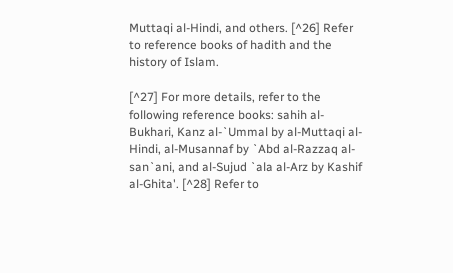Muttaqi al-Hindi, and others. [^26] Refer to reference books of hadith and the history of Islam.

[^27] For more details, refer to the following reference books: sahih al-Bukhari, Kanz al-`Ummal by al-Muttaqi al-Hindi, al-Musannaf by `Abd al-Razzaq al-san`ani, and al-Sujud `ala al-Arz by Kashif al-Ghita'. [^28] Refer to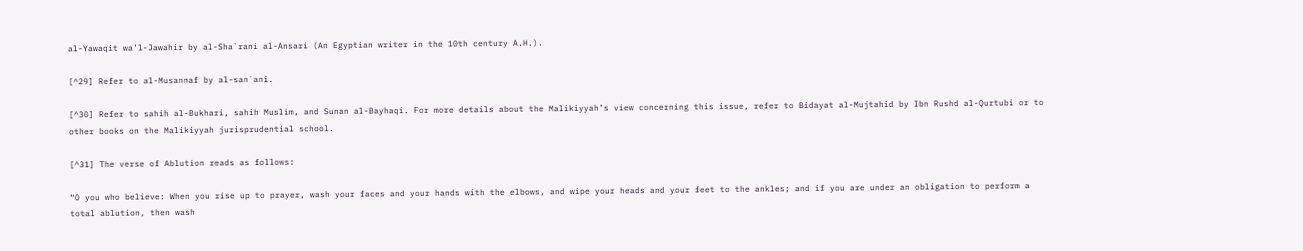al-Yawaqit wa’l-Jawahir by al-Sha`rani al-Ansari (An Egyptian writer in the 10th century A.H.).

[^29] Refer to al-Musannaf by al-san`ani.

[^30] Refer to sahih al-Bukhari, sahih Muslim, and Sunan al-Bayhaqi. For more details about the Malikiyyah’s view concerning this issue, refer to Bidayat al-Mujtahid by Ibn Rushd al-Qurtubi or to other books on the Malikiyyah jurisprudential school.

[^31] The verse of Ablution reads as follows:

“O you who believe: When you rise up to prayer, wash your faces and your hands with the elbows, and wipe your heads and your feet to the ankles; and if you are under an obligation to perform a total ablution, then wash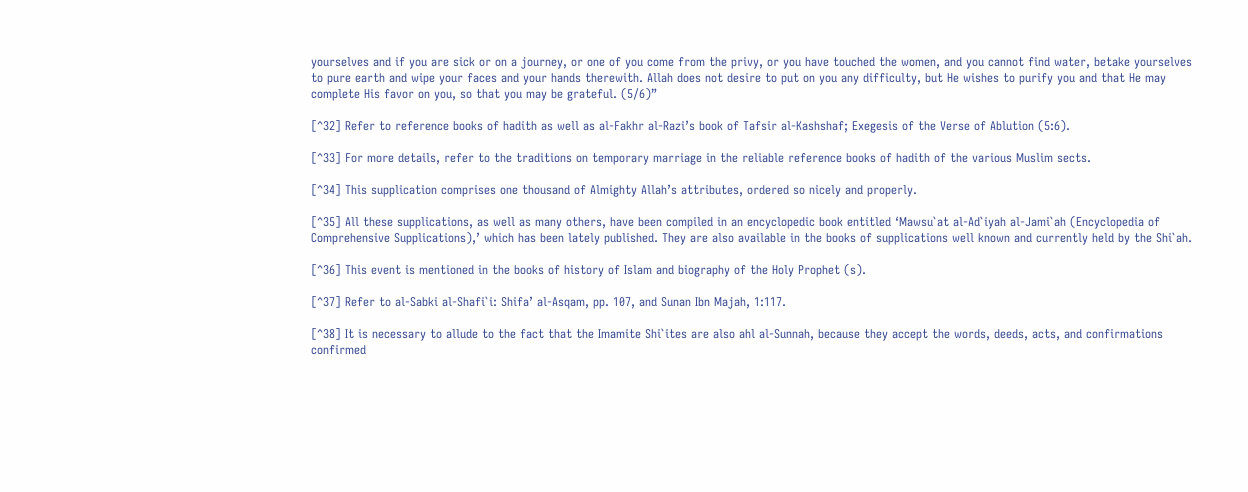yourselves and if you are sick or on a journey, or one of you come from the privy, or you have touched the women, and you cannot find water, betake yourselves to pure earth and wipe your faces and your hands therewith. Allah does not desire to put on you any difficulty, but He wishes to purify you and that He may complete His favor on you, so that you may be grateful. (5/6)”

[^32] Refer to reference books of hadith as well as al-Fakhr al-Razi’s book of Tafsir al-Kashshaf; Exegesis of the Verse of Ablution (5:6).

[^33] For more details, refer to the traditions on temporary marriage in the reliable reference books of hadith of the various Muslim sects.

[^34] This supplication comprises one thousand of Almighty Allah’s attributes, ordered so nicely and properly.

[^35] All these supplications, as well as many others, have been compiled in an encyclopedic book entitled ‘Mawsu`at al-Ad`iyah al-Jami`ah (Encyclopedia of Comprehensive Supplications),’ which has been lately published. They are also available in the books of supplications well known and currently held by the Shi`ah.

[^36] This event is mentioned in the books of history of Islam and biography of the Holy Prophet (s).

[^37] Refer to al-Sabki al-Shafi`i: Shifa’ al-Asqam, pp. 107, and Sunan Ibn Majah, 1:117.

[^38] It is necessary to allude to the fact that the Imamite Shi`ites are also ahl al-Sunnah, because they accept the words, deeds, acts, and confirmations confirmed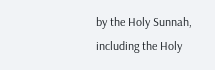by the Holy Sunnah, including the Holy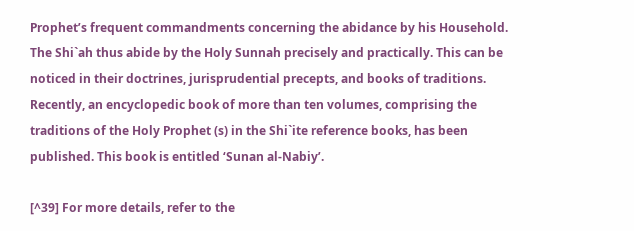Prophet’s frequent commandments concerning the abidance by his Household. The Shi`ah thus abide by the Holy Sunnah precisely and practically. This can be noticed in their doctrines, jurisprudential precepts, and books of traditions. Recently, an encyclopedic book of more than ten volumes, comprising the traditions of the Holy Prophet (s) in the Shi`ite reference books, has been published. This book is entitled ‘Sunan al-Nabiy’.

[^39] For more details, refer to the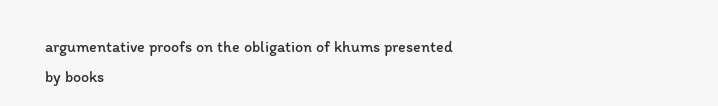argumentative proofs on the obligation of khums presented by books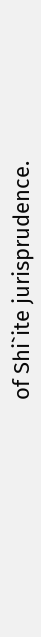of Shi`ite jurisprudence.